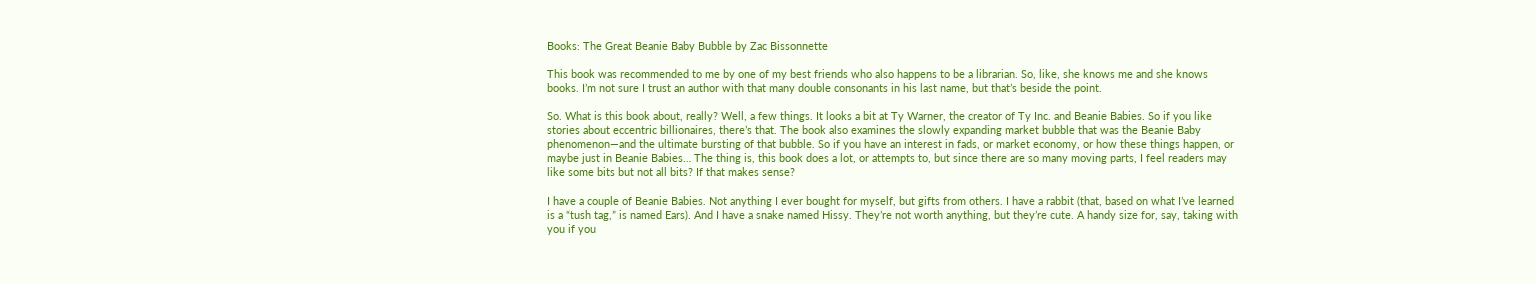Books: The Great Beanie Baby Bubble by Zac Bissonnette

This book was recommended to me by one of my best friends who also happens to be a librarian. So, like, she knows me and she knows books. I’m not sure I trust an author with that many double consonants in his last name, but that’s beside the point.

So. What is this book about, really? Well, a few things. It looks a bit at Ty Warner, the creator of Ty Inc. and Beanie Babies. So if you like stories about eccentric billionaires, there’s that. The book also examines the slowly expanding market bubble that was the Beanie Baby phenomenon—and the ultimate bursting of that bubble. So if you have an interest in fads, or market economy, or how these things happen, or maybe just in Beanie Babies… The thing is, this book does a lot, or attempts to, but since there are so many moving parts, I feel readers may like some bits but not all bits? If that makes sense?

I have a couple of Beanie Babies. Not anything I ever bought for myself, but gifts from others. I have a rabbit (that, based on what I’ve learned is a “tush tag,” is named Ears). And I have a snake named Hissy. They’re not worth anything, but they’re cute. A handy size for, say, taking with you if you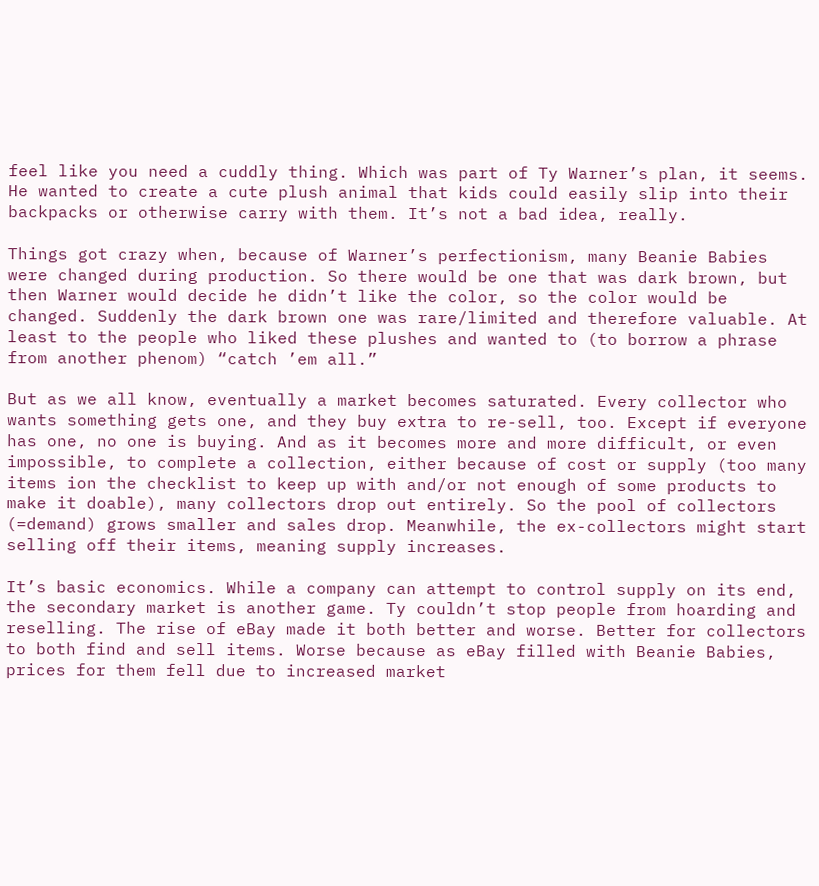feel like you need a cuddly thing. Which was part of Ty Warner’s plan, it seems. He wanted to create a cute plush animal that kids could easily slip into their backpacks or otherwise carry with them. It’s not a bad idea, really.

Things got crazy when, because of Warner’s perfectionism, many Beanie Babies were changed during production. So there would be one that was dark brown, but then Warner would decide he didn’t like the color, so the color would be changed. Suddenly the dark brown one was rare/limited and therefore valuable. At least to the people who liked these plushes and wanted to (to borrow a phrase from another phenom) “catch ’em all.”

But as we all know, eventually a market becomes saturated. Every collector who wants something gets one, and they buy extra to re-sell, too. Except if everyone has one, no one is buying. And as it becomes more and more difficult, or even impossible, to complete a collection, either because of cost or supply (too many items ion the checklist to keep up with and/or not enough of some products to make it doable), many collectors drop out entirely. So the pool of collectors (=demand) grows smaller and sales drop. Meanwhile, the ex-collectors might start selling off their items, meaning supply increases.

It’s basic economics. While a company can attempt to control supply on its end, the secondary market is another game. Ty couldn’t stop people from hoarding and reselling. The rise of eBay made it both better and worse. Better for collectors to both find and sell items. Worse because as eBay filled with Beanie Babies, prices for them fell due to increased market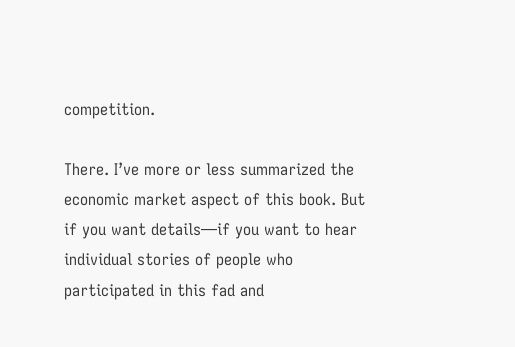competition.

There. I’ve more or less summarized the economic market aspect of this book. But if you want details—if you want to hear individual stories of people who participated in this fad and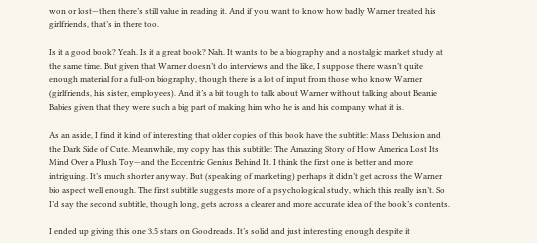won or lost—then there’s still value in reading it. And if you want to know how badly Warner treated his girlfriends, that’s in there too.

Is it a good book? Yeah. Is it a great book? Nah. It wants to be a biography and a nostalgic market study at the same time. But given that Warner doesn’t do interviews and the like, I suppose there wasn’t quite enough material for a full-on biography, though there is a lot of input from those who know Warner (girlfriends, his sister, employees). And it’s a bit tough to talk about Warner without talking about Beanie Babies given that they were such a big part of making him who he is and his company what it is.

As an aside, I find it kind of interesting that older copies of this book have the subtitle: Mass Delusion and the Dark Side of Cute. Meanwhile, my copy has this subtitle: The Amazing Story of How America Lost Its Mind Over a Plush Toy—and the Eccentric Genius Behind It. I think the first one is better and more intriguing. It’s much shorter anyway. But (speaking of marketing) perhaps it didn’t get across the Warner bio aspect well enough. The first subtitle suggests more of a psychological study, which this really isn’t. So I’d say the second subtitle, though long, gets across a clearer and more accurate idea of the book’s contents.

I ended up giving this one 3.5 stars on Goodreads. It’s solid and just interesting enough despite it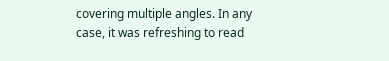covering multiple angles. In any case, it was refreshing to read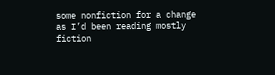some nonfiction for a change as I’d been reading mostly fiction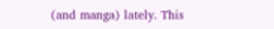(and manga) lately. This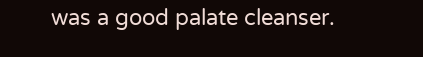was a good palate cleanser.